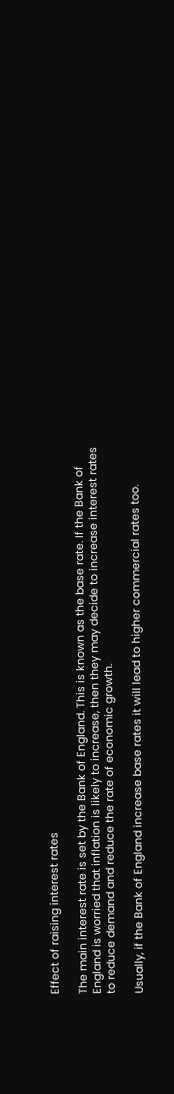Effect of raising interest rates

The main interest rate is set by the Bank of England. This is known as the base rate. If the Bank of England is worried that inflation is likely to increase, then they may decide to increase interest rates to reduce demand and reduce the rate of economic growth.

Usually, if the Bank of England increase base rates it will lead to higher commercial rates too.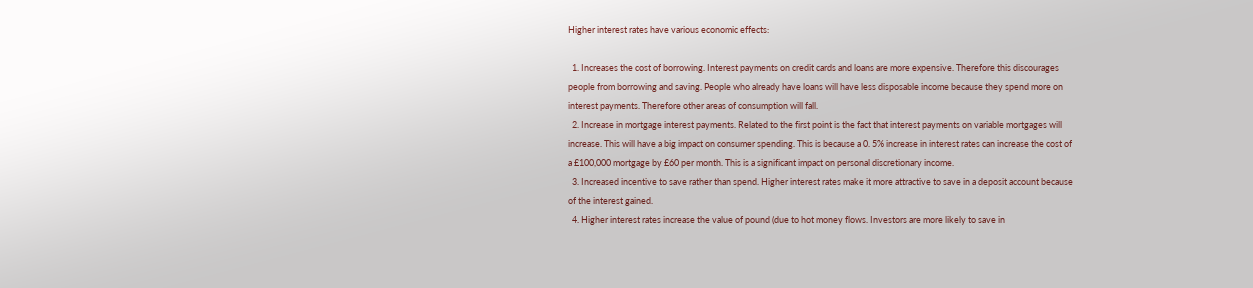Higher interest rates have various economic effects:

  1. Increases the cost of borrowing. Interest payments on credit cards and loans are more expensive. Therefore this discourages people from borrowing and saving. People who already have loans will have less disposable income because they spend more on interest payments. Therefore other areas of consumption will fall.
  2. Increase in mortgage interest payments. Related to the first point is the fact that interest payments on variable mortgages will increase. This will have a big impact on consumer spending. This is because a 0. 5% increase in interest rates can increase the cost of a £100,000 mortgage by £60 per month. This is a significant impact on personal discretionary income.
  3. Increased incentive to save rather than spend. Higher interest rates make it more attractive to save in a deposit account because of the interest gained.
  4. Higher interest rates increase the value of pound (due to hot money flows. Investors are more likely to save in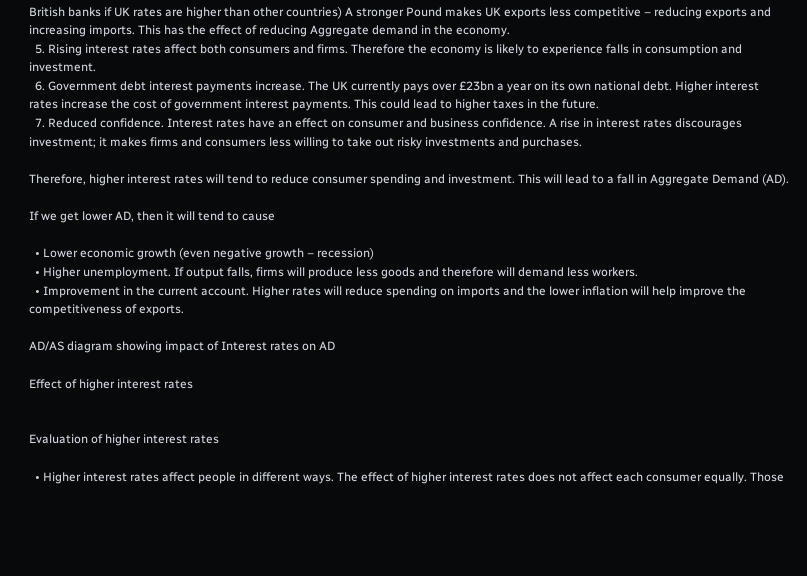British banks if UK rates are higher than other countries) A stronger Pound makes UK exports less competitive – reducing exports and increasing imports. This has the effect of reducing Aggregate demand in the economy.
  5. Rising interest rates affect both consumers and firms. Therefore the economy is likely to experience falls in consumption and investment.
  6. Government debt interest payments increase. The UK currently pays over £23bn a year on its own national debt. Higher interest rates increase the cost of government interest payments. This could lead to higher taxes in the future.
  7. Reduced confidence. Interest rates have an effect on consumer and business confidence. A rise in interest rates discourages investment; it makes firms and consumers less willing to take out risky investments and purchases.

Therefore, higher interest rates will tend to reduce consumer spending and investment. This will lead to a fall in Aggregate Demand (AD).

If we get lower AD, then it will tend to cause

  • Lower economic growth (even negative growth – recession)
  • Higher unemployment. If output falls, firms will produce less goods and therefore will demand less workers.
  • Improvement in the current account. Higher rates will reduce spending on imports and the lower inflation will help improve the competitiveness of exports.

AD/AS diagram showing impact of Interest rates on AD

Effect of higher interest rates


Evaluation of higher interest rates

  • Higher interest rates affect people in different ways. The effect of higher interest rates does not affect each consumer equally. Those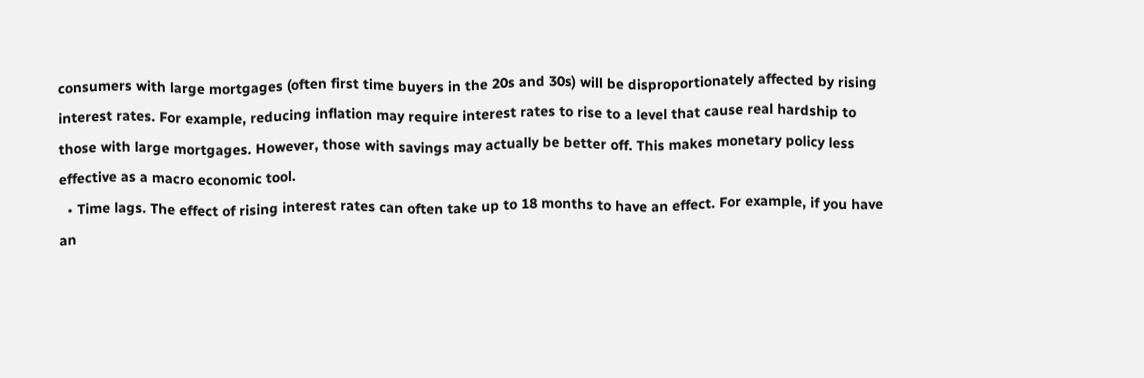consumers with large mortgages (often first time buyers in the 20s and 30s) will be disproportionately affected by rising interest rates. For example, reducing inflation may require interest rates to rise to a level that cause real hardship to those with large mortgages. However, those with savings may actually be better off. This makes monetary policy less effective as a macro economic tool.
  • Time lags. The effect of rising interest rates can often take up to 18 months to have an effect. For example, if you have an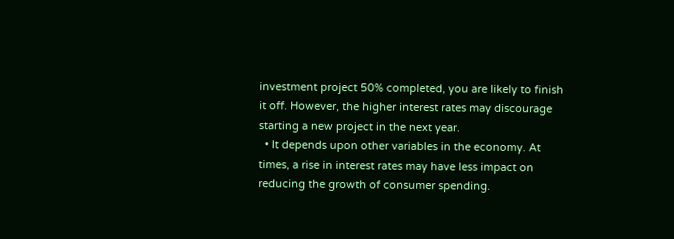investment project 50% completed, you are likely to finish it off. However, the higher interest rates may discourage starting a new project in the next year.
  • It depends upon other variables in the economy. At times, a rise in interest rates may have less impact on reducing the growth of consumer spending.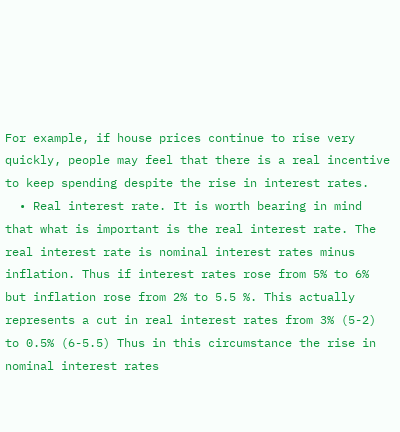For example, if house prices continue to rise very quickly, people may feel that there is a real incentive to keep spending despite the rise in interest rates.
  • Real interest rate. It is worth bearing in mind that what is important is the real interest rate. The real interest rate is nominal interest rates minus inflation. Thus if interest rates rose from 5% to 6% but inflation rose from 2% to 5.5 %. This actually represents a cut in real interest rates from 3% (5-2) to 0.5% (6-5.5) Thus in this circumstance the rise in nominal interest rates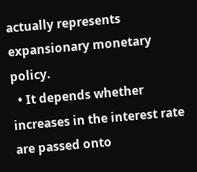actually represents expansionary monetary policy.
  • It depends whether increases in the interest rate are passed onto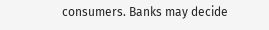consumers. Banks may decide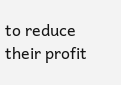to reduce their profit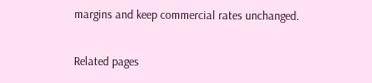margins and keep commercial rates unchanged.

Related pages